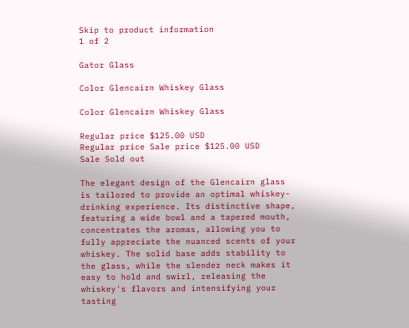Skip to product information
1 of 2

Gator Glass

Color Glencairn Whiskey Glass

Color Glencairn Whiskey Glass

Regular price $125.00 USD
Regular price Sale price $125.00 USD
Sale Sold out

The elegant design of the Glencairn glass is tailored to provide an optimal whiskey-drinking experience. Its distinctive shape, featuring a wide bowl and a tapered mouth, concentrates the aromas, allowing you to fully appreciate the nuanced scents of your whiskey. The solid base adds stability to the glass, while the slender neck makes it easy to hold and swirl, releasing the whiskey's flavors and intensifying your tasting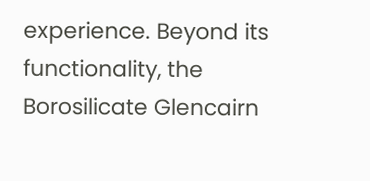experience. Beyond its functionality, the Borosilicate Glencairn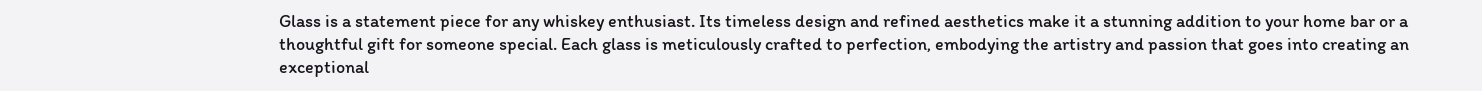Glass is a statement piece for any whiskey enthusiast. Its timeless design and refined aesthetics make it a stunning addition to your home bar or a thoughtful gift for someone special. Each glass is meticulously crafted to perfection, embodying the artistry and passion that goes into creating an exceptional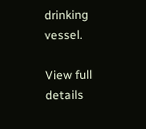drinking vessel.

View full details